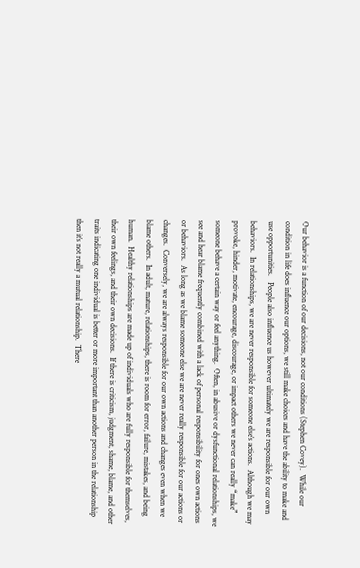Our behavior is a function of our decisions, not our conditions (Stephen Covey).  While our condition in life does influence our options, we still make choices and have the ability to make and use opportunities.   People also influence us however ultimately we are responsible for our own behaviors.  In relationships, we are never responsible for someone else’s actions.  Although we may provoke, hinder, motivate, encourage, discourage, or impact others we never can really “make” someone behave a certain way or feel anything.  Often, in abusive or dysfunctional relationships, we see and hear blame frequently combined with a lack of personal responsibility for ones own actions or behaviors.  As long as we blame someone else we are never really responsible for our actions or changes.  Conversely, we are always responsible for our own actions and changes even when we blame others.  In adult, mature, relationships, there is room for error, failure, mistakes, and being human.  Healthy relationships are made up of individuals who are fully responsible for themselves, their own feelings, and their own decisions.  If there is criticism, judgment, shame, blame, and other traits indicating one individual is better or more important than another person in the relationship then it’s not really a mutual relationship.  There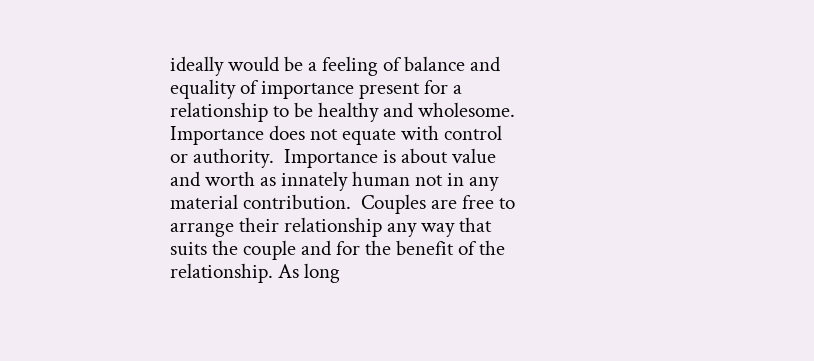ideally would be a feeling of balance and equality of importance present for a relationship to be healthy and wholesome.  Importance does not equate with control or authority.  Importance is about value and worth as innately human not in any material contribution.  Couples are free to arrange their relationship any way that suits the couple and for the benefit of the relationship. As long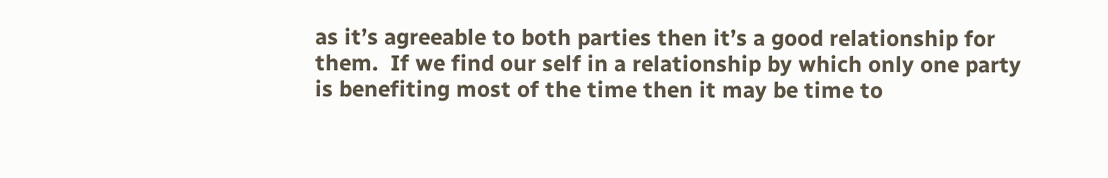as it’s agreeable to both parties then it’s a good relationship for them.  If we find our self in a relationship by which only one party is benefiting most of the time then it may be time to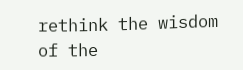rethink the wisdom of the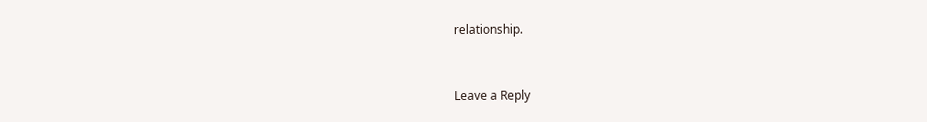relationship.


Leave a Reply